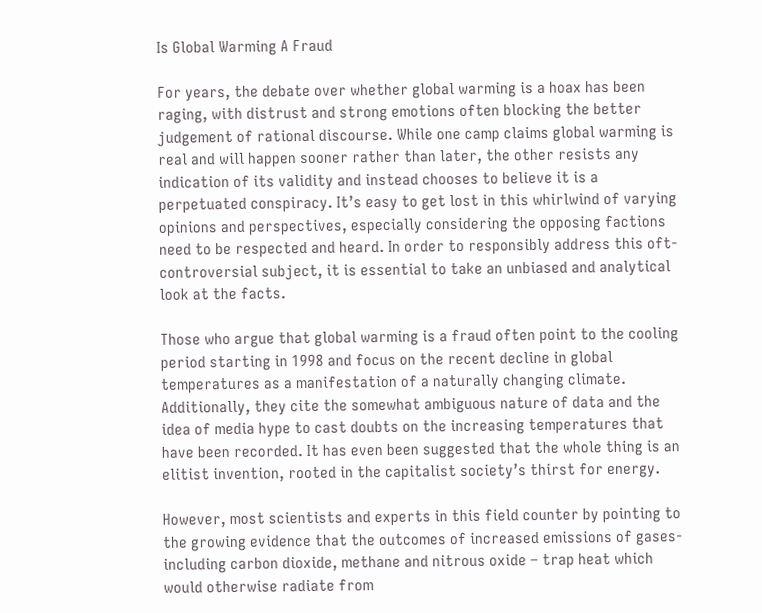Is Global Warming A Fraud

For years, the debate over whether global warming is a hoax has been raging, with distrust and strong emotions often blocking the better judgement of rational discourse. While one camp claims global warming is real and will happen sooner rather than later, the other resists any indication of its validity and instead chooses to believe it is a perpetuated conspiracy. It’s easy to get lost in this whirlwind of varying opinions and perspectives, especially considering the opposing factions need to be respected and heard. In order to responsibly address this oft-controversial subject, it is essential to take an unbiased and analytical look at the facts.

Those who argue that global warming is a fraud often point to the cooling period starting in 1998 and focus on the recent decline in global temperatures as a manifestation of a naturally changing climate. Additionally, they cite the somewhat ambiguous nature of data and the idea of media hype to cast doubts on the increasing temperatures that have been recorded. It has even been suggested that the whole thing is an elitist invention, rooted in the capitalist society’s thirst for energy.

However, most scientists and experts in this field counter by pointing to the growing evidence that the outcomes of increased emissions of gases- including carbon dioxide, methane and nitrous oxide – trap heat which would otherwise radiate from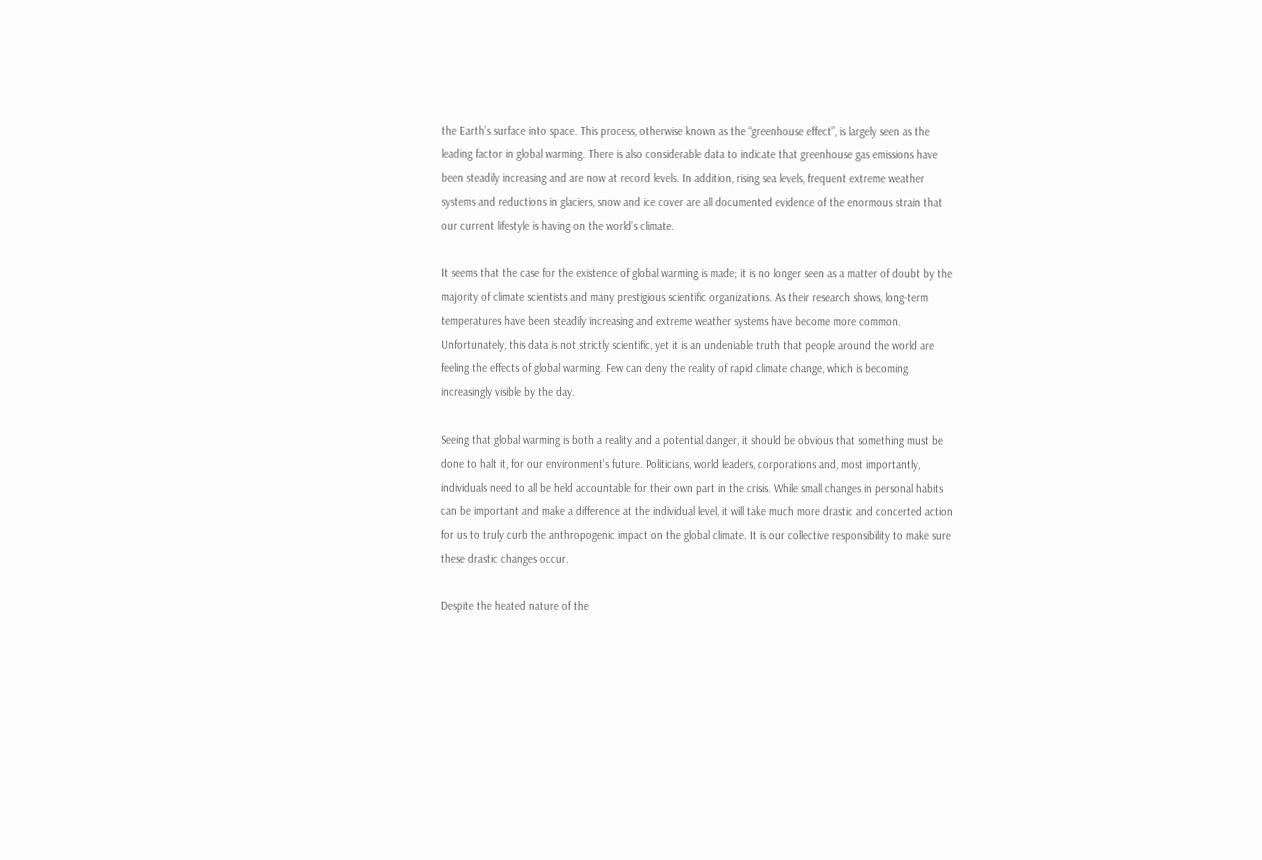the Earth’s surface into space. This process, otherwise known as the “greenhouse effect”, is largely seen as the leading factor in global warming. There is also considerable data to indicate that greenhouse gas emissions have been steadily increasing and are now at record levels. In addition, rising sea levels, frequent extreme weather systems and reductions in glaciers, snow and ice cover are all documented evidence of the enormous strain that our current lifestyle is having on the world’s climate.

It seems that the case for the existence of global warming is made; it is no longer seen as a matter of doubt by the majority of climate scientists and many prestigious scientific organizations. As their research shows, long-term temperatures have been steadily increasing and extreme weather systems have become more common. Unfortunately, this data is not strictly scientific, yet it is an undeniable truth that people around the world are feeling the effects of global warming. Few can deny the reality of rapid climate change, which is becoming increasingly visible by the day.

Seeing that global warming is both a reality and a potential danger, it should be obvious that something must be done to halt it, for our environment’s future. Politicians, world leaders, corporations and, most importantly, individuals need to all be held accountable for their own part in the crisis. While small changes in personal habits can be important and make a difference at the individual level, it will take much more drastic and concerted action for us to truly curb the anthropogenic impact on the global climate. It is our collective responsibility to make sure these drastic changes occur.

Despite the heated nature of the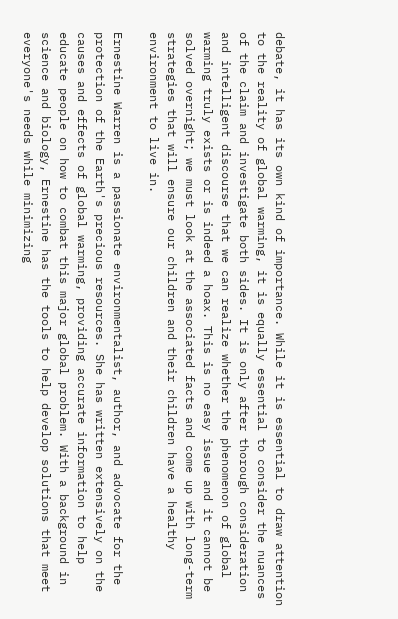debate, it has its own kind of importance. While it is essential to draw attention to the reality of global warming, it is equally essential to consider the nuances of the claim and investigate both sides. It is only after thorough consideration and intelligent discourse that we can realize whether the phenomenon of global warming truly exists or is indeed a hoax. This is no easy issue and it cannot be solved overnight; we must look at the associated facts and come up with long-term strategies that will ensure our children and their children have a healthy environment to live in.

Ernestine Warren is a passionate environmentalist, author, and advocate for the protection of the Earth's precious resources. She has written extensively on the causes and effects of global warming, providing accurate information to help educate people on how to combat this major global problem. With a background in science and biology, Ernestine has the tools to help develop solutions that meet everyone's needs while minimizing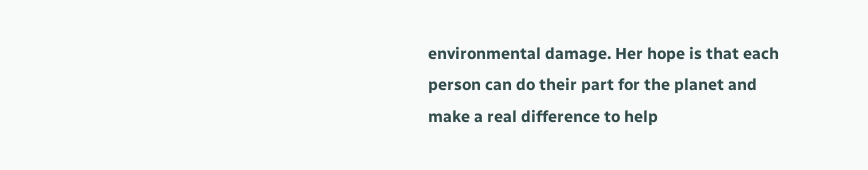environmental damage. Her hope is that each person can do their part for the planet and make a real difference to help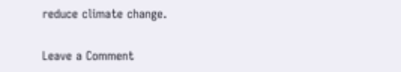reduce climate change.

Leave a Comment